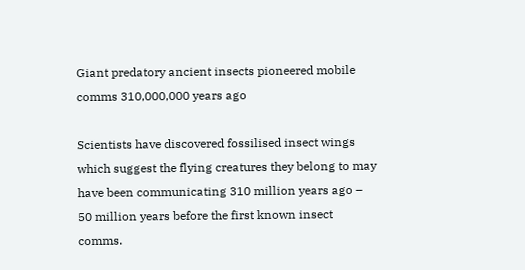Giant predatory ancient insects pioneered mobile comms 310,000,000 years ago

Scientists have discovered fossilised insect wings which suggest the flying creatures they belong to may have been communicating 310 million years ago – 50 million years before the first known insect comms.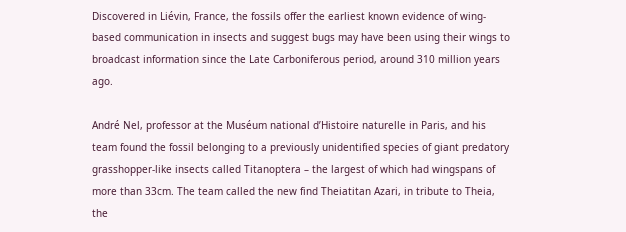Discovered in Liévin, France, the fossils offer the earliest known evidence of wing-based communication in insects and suggest bugs may have been using their wings to broadcast information since the Late Carboniferous period, around 310 million years ago.

André Nel, professor at the Muséum national d’Histoire naturelle in Paris, and his team found the fossil belonging to a previously unidentified species of giant predatory grasshopper-like insects called Titanoptera – the largest of which had wingspans of more than 33cm. The team called the new find Theiatitan Azari, in tribute to Theia, the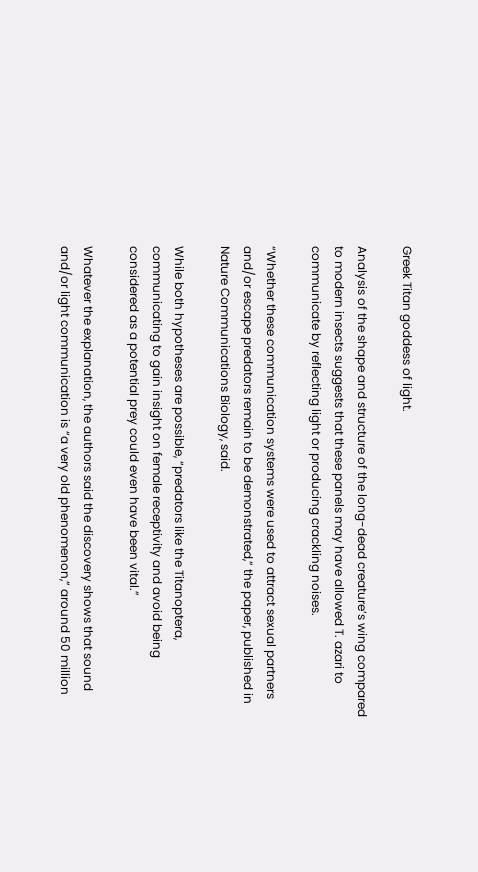Greek Titan goddess of light.

Analysis of the shape and structure of the long-dead creature’s wing compared to modern insects suggests that these panels may have allowed T. azari to communicate by reflecting light or producing crackling noises.

“Whether these communication systems were used to attract sexual partners and/or escape predators remain to be demonstrated,” the paper, published in Nature Communications Biology, said.

While both hypotheses are possible, “predators like the Titanoptera, communicating to gain insight on female receptivity and avoid being considered as a potential prey could even have been vital.”

Whatever the explanation, the authors said the discovery shows that sound and/or light communication is “a very old phenomenon,” around 50 million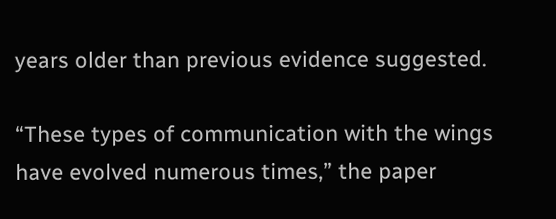years older than previous evidence suggested.

“These types of communication with the wings have evolved numerous times,” the paper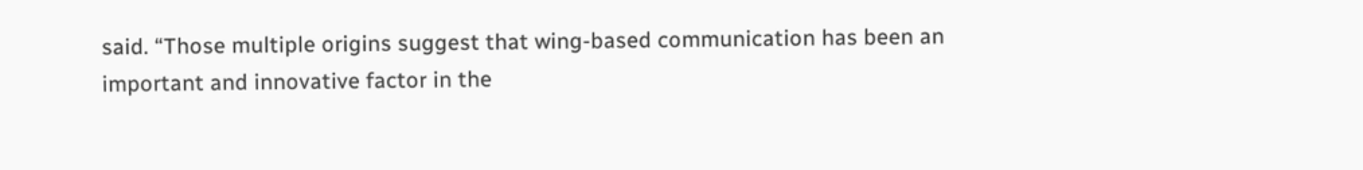said. “Those multiple origins suggest that wing-based communication has been an important and innovative factor in the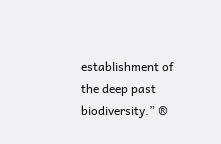establishment of the deep past biodiversity.” ®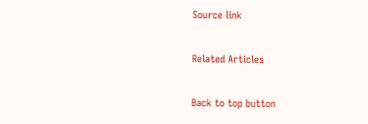Source link

Related Articles

Back to top button